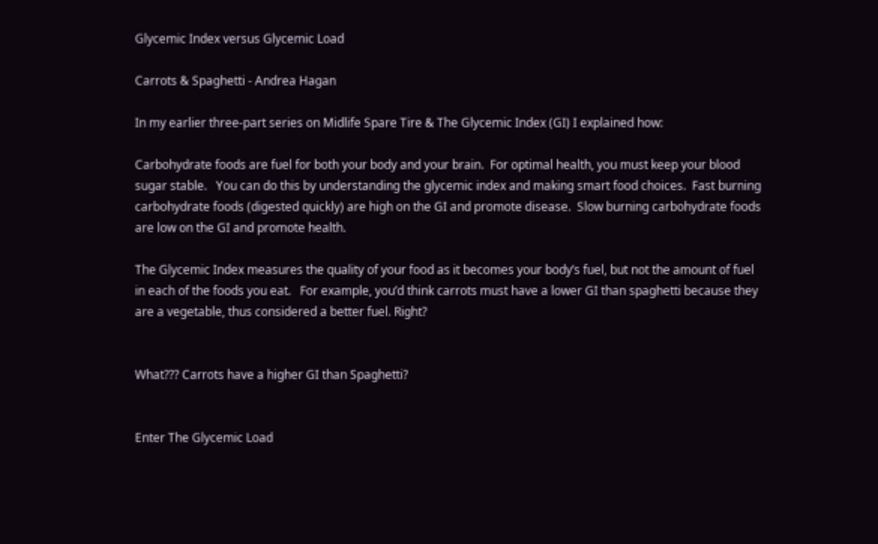Glycemic Index versus Glycemic Load

Carrots & Spaghetti - Andrea Hagan

In my earlier three-part series on Midlife Spare Tire & The Glycemic Index (GI) I explained how:

Carbohydrate foods are fuel for both your body and your brain.  For optimal health, you must keep your blood sugar stable.   You can do this by understanding the glycemic index and making smart food choices.  Fast burning carbohydrate foods (digested quickly) are high on the GI and promote disease.  Slow burning carbohydrate foods are low on the GI and promote health.

The Glycemic Index measures the quality of your food as it becomes your body’s fuel, but not the amount of fuel in each of the foods you eat.   For example, you’d think carrots must have a lower GI than spaghetti because they are a vegetable, thus considered a better fuel. Right?


What??? Carrots have a higher GI than Spaghetti?


Enter The Glycemic Load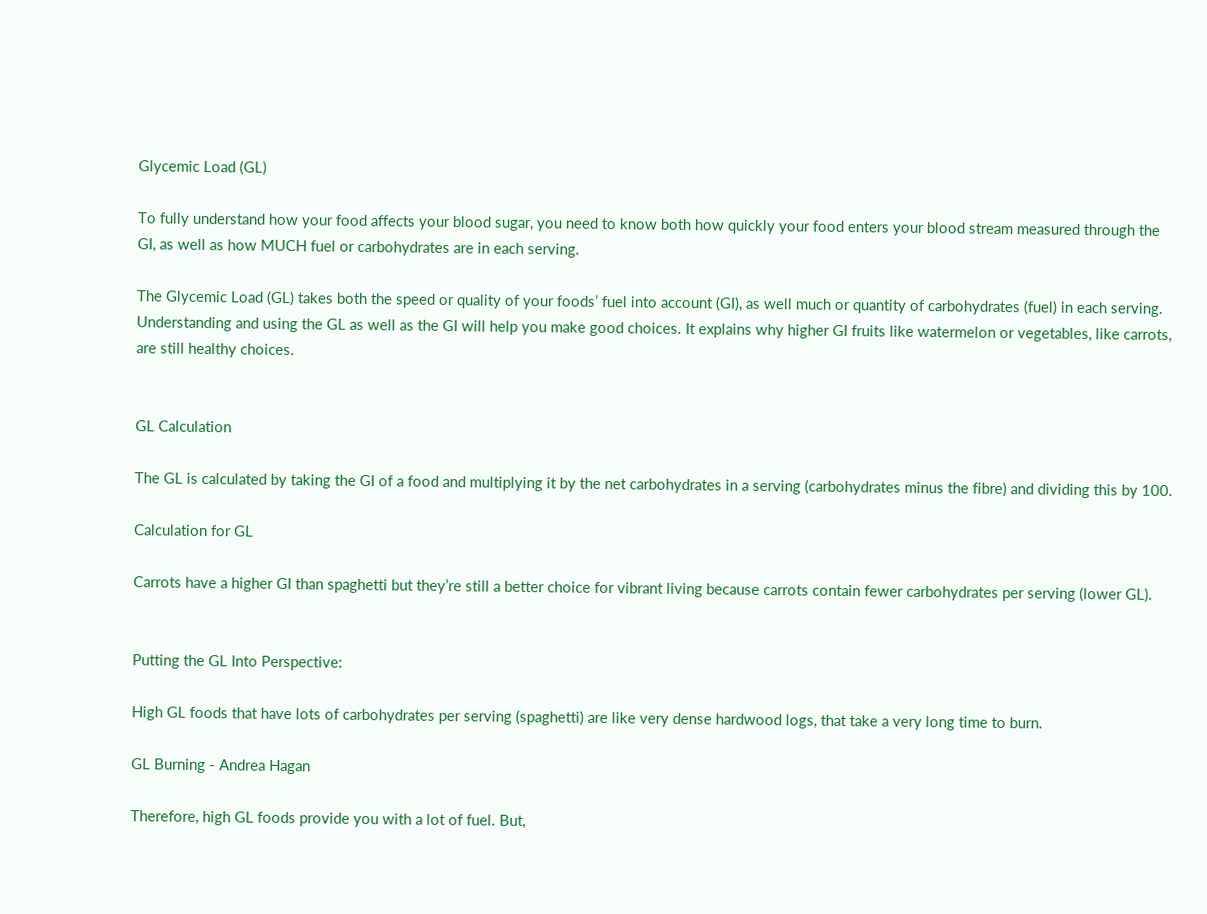Glycemic Load (GL)

To fully understand how your food affects your blood sugar, you need to know both how quickly your food enters your blood stream measured through the GI, as well as how MUCH fuel or carbohydrates are in each serving.

The Glycemic Load (GL) takes both the speed or quality of your foods’ fuel into account (GI), as well much or quantity of carbohydrates (fuel) in each serving. Understanding and using the GL as well as the GI will help you make good choices. It explains why higher GI fruits like watermelon or vegetables, like carrots, are still healthy choices.


GL Calculation

The GL is calculated by taking the GI of a food and multiplying it by the net carbohydrates in a serving (carbohydrates minus the fibre) and dividing this by 100.

Calculation for GL

Carrots have a higher GI than spaghetti but they’re still a better choice for vibrant living because carrots contain fewer carbohydrates per serving (lower GL).


Putting the GL Into Perspective:

High GL foods that have lots of carbohydrates per serving (spaghetti) are like very dense hardwood logs, that take a very long time to burn.

GL Burning - Andrea Hagan

Therefore, high GL foods provide you with a lot of fuel. But,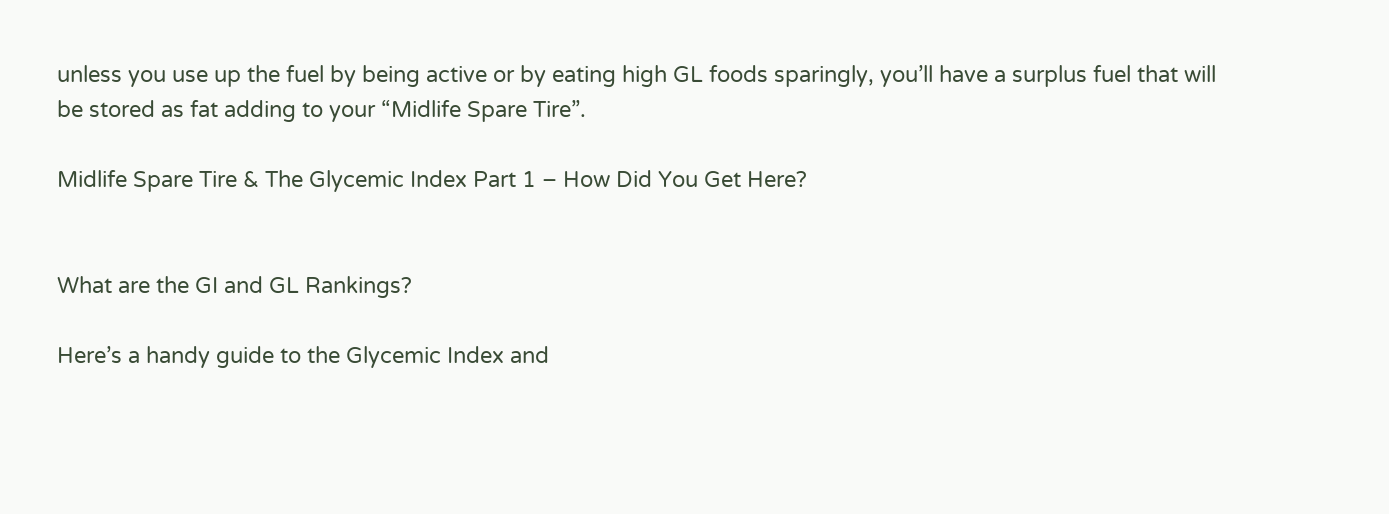unless you use up the fuel by being active or by eating high GL foods sparingly, you’ll have a surplus fuel that will be stored as fat adding to your “Midlife Spare Tire”.

Midlife Spare Tire & The Glycemic Index Part 1 – How Did You Get Here?


What are the GI and GL Rankings?

Here’s a handy guide to the Glycemic Index and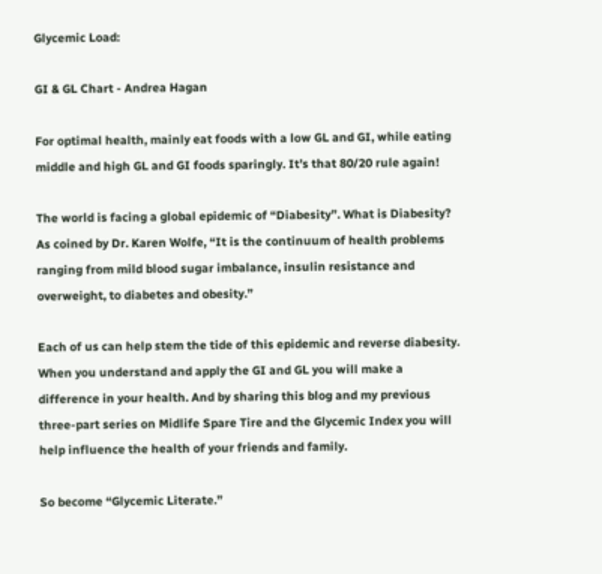Glycemic Load:

GI & GL Chart - Andrea Hagan

For optimal health, mainly eat foods with a low GL and GI, while eating middle and high GL and GI foods sparingly. It’s that 80/20 rule again!

The world is facing a global epidemic of “Diabesity”. What is Diabesity? As coined by Dr. Karen Wolfe, “It is the continuum of health problems ranging from mild blood sugar imbalance, insulin resistance and overweight, to diabetes and obesity.”

Each of us can help stem the tide of this epidemic and reverse diabesity. When you understand and apply the GI and GL you will make a difference in your health. And by sharing this blog and my previous three-part series on Midlife Spare Tire and the Glycemic Index you will help influence the health of your friends and family.

So become “Glycemic Literate.”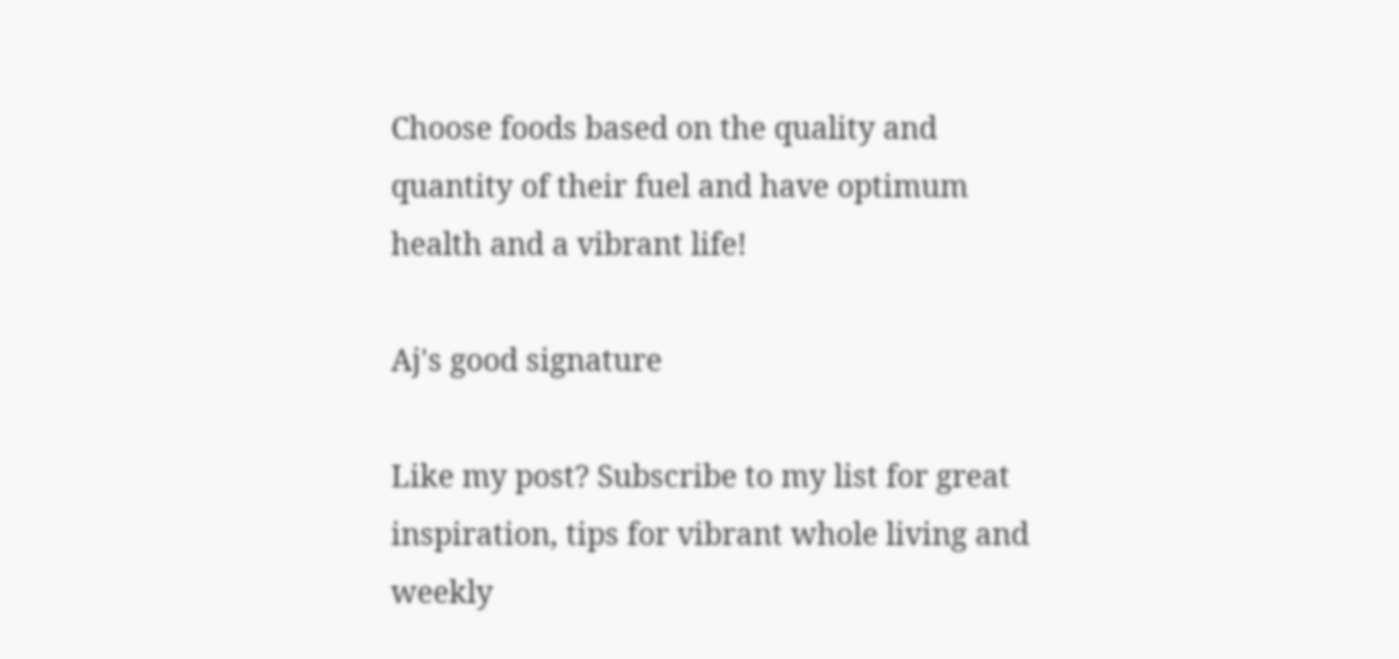Choose foods based on the quality and quantity of their fuel and have optimum health and a vibrant life!

Aj's good signature

Like my post? Subscribe to my list for great inspiration, tips for vibrant whole living and weekly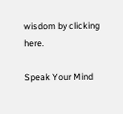wisdom by clicking here.

Speak Your Mind